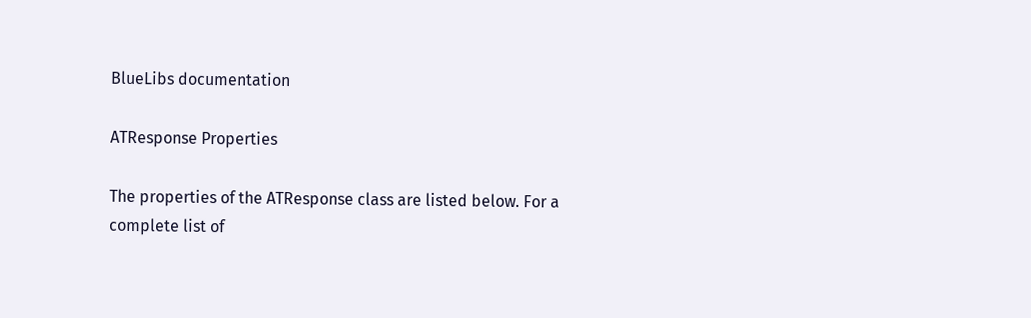BlueLibs documentation

ATResponse Properties

The properties of the ATResponse class are listed below. For a complete list of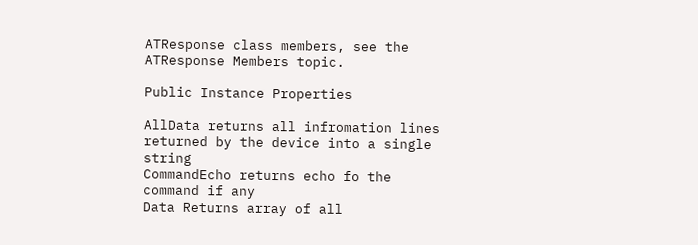ATResponse class members, see the ATResponse Members topic.

Public Instance Properties

AllData returns all infromation lines returned by the device into a single string
CommandEcho returns echo fo the command if any
Data Returns array of all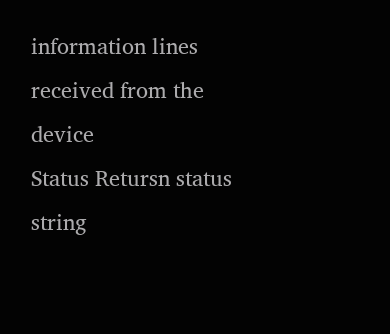information lines received from the device
Status Retursn status string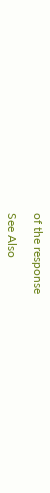of the response

See Also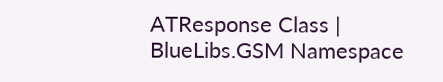ATResponse Class | BlueLibs.GSM Namespace